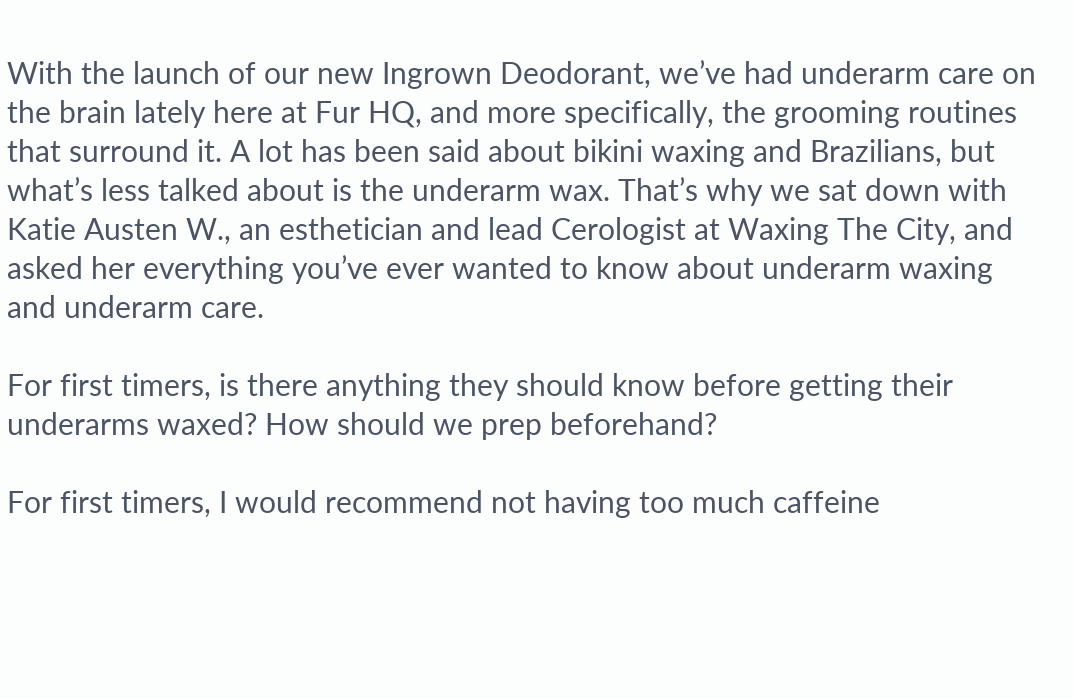With the launch of our new Ingrown Deodorant, we’ve had underarm care on the brain lately here at Fur HQ, and more specifically, the grooming routines that surround it. A lot has been said about bikini waxing and Brazilians, but what’s less talked about is the underarm wax. That’s why we sat down with Katie Austen W., an esthetician and lead Cerologist at Waxing The City, and asked her everything you’ve ever wanted to know about underarm waxing and underarm care.

For first timers, is there anything they should know before getting their underarms waxed? How should we prep beforehand?

For first timers, I would recommend not having too much caffeine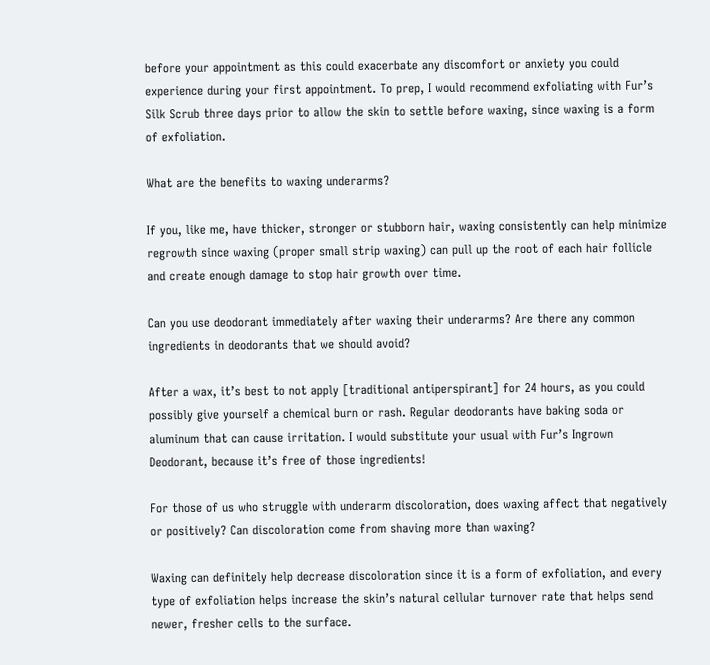before your appointment as this could exacerbate any discomfort or anxiety you could experience during your first appointment. To prep, I would recommend exfoliating with Fur’s Silk Scrub three days prior to allow the skin to settle before waxing, since waxing is a form of exfoliation.

What are the benefits to waxing underarms?

If you, like me, have thicker, stronger or stubborn hair, waxing consistently can help minimize regrowth since waxing (proper small strip waxing) can pull up the root of each hair follicle and create enough damage to stop hair growth over time.

Can you use deodorant immediately after waxing their underarms? Are there any common ingredients in deodorants that we should avoid?

After a wax, it’s best to not apply [traditional antiperspirant] for 24 hours, as you could possibly give yourself a chemical burn or rash. Regular deodorants have baking soda or aluminum that can cause irritation. I would substitute your usual with Fur’s Ingrown Deodorant, because it’s free of those ingredients!

For those of us who struggle with underarm discoloration, does waxing affect that negatively or positively? Can discoloration come from shaving more than waxing?

Waxing can definitely help decrease discoloration since it is a form of exfoliation, and every type of exfoliation helps increase the skin’s natural cellular turnover rate that helps send newer, fresher cells to the surface.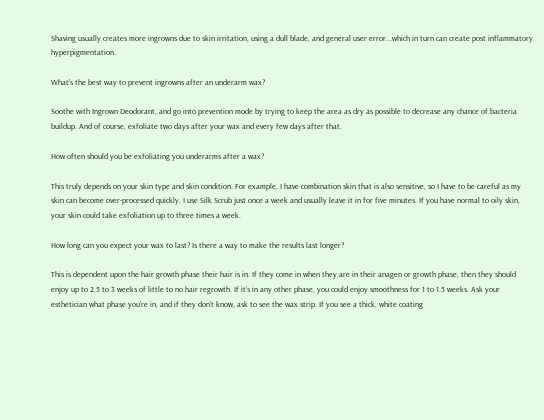Shaving usually creates more ingrowns due to skin irritation, using a dull blade, and general user error...which in turn can create post inflammatory hyperpigmentation.

What’s the best way to prevent ingrowns after an underarm wax?

Soothe with Ingrown Deodorant, and go into prevention mode by trying to keep the area as dry as possible to decrease any chance of bacteria buildup. And of course, exfoliate two days after your wax and every few days after that.

How often should you be exfoliating you underarms after a wax?

This truly depends on your skin type and skin condition. For example, I have combination skin that is also sensitive, so I have to be careful as my skin can become over-processed quickly. I use Silk Scrub just once a week and usually leave it in for five minutes. If you have normal to oily skin, your skin could take exfoliation up to three times a week.

How long can you expect your wax to last? Is there a way to make the results last longer?

This is dependent upon the hair growth phase their hair is in. If they come in when they are in their anagen or growth phase, then they should enjoy up to 2.5 to 3 weeks of little to no hair regrowth. If it’s in any other phase, you could enjoy smoothness for 1 to 1.5 weeks. Ask your esthetician what phase you’re in, and if they don’t know, ask to see the wax strip. If you see a thick, white coating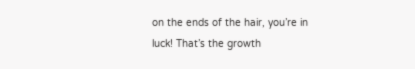on the ends of the hair, you’re in luck! That’s the growth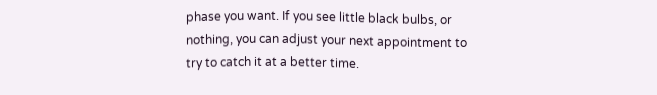phase you want. If you see little black bulbs, or nothing, you can adjust your next appointment to try to catch it at a better time.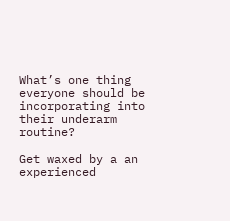What’s one thing everyone should be incorporating into their underarm routine?

Get waxed by a an experienced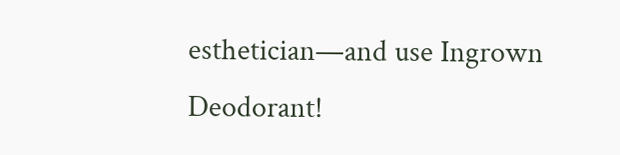esthetician—and use Ingrown Deodorant!